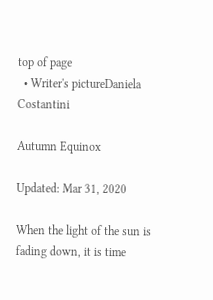top of page
  • Writer's pictureDaniela Costantini

Autumn Equinox

Updated: Mar 31, 2020

When the light of the sun is fading down, it is time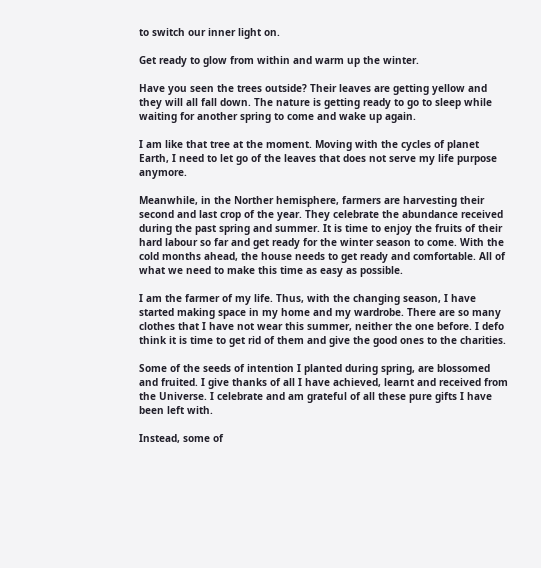to switch our inner light on.

Get ready to glow from within and warm up the winter.

Have you seen the trees outside? Their leaves are getting yellow and they will all fall down. The nature is getting ready to go to sleep while waiting for another spring to come and wake up again.

I am like that tree at the moment. Moving with the cycles of planet Earth, I need to let go of the leaves that does not serve my life purpose anymore.

Meanwhile, in the Norther hemisphere, farmers are harvesting their second and last crop of the year. They celebrate the abundance received during the past spring and summer. It is time to enjoy the fruits of their hard labour so far and get ready for the winter season to come. With the cold months ahead, the house needs to get ready and comfortable. All of what we need to make this time as easy as possible.

I am the farmer of my life. Thus, with the changing season, I have started making space in my home and my wardrobe. There are so many clothes that I have not wear this summer, neither the one before. I defo think it is time to get rid of them and give the good ones to the charities.

Some of the seeds of intention I planted during spring, are blossomed and fruited. I give thanks of all I have achieved, learnt and received from the Universe. I celebrate and am grateful of all these pure gifts I have been left with.

Instead, some of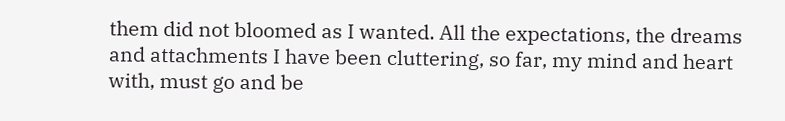them did not bloomed as I wanted. All the expectations, the dreams and attachments I have been cluttering, so far, my mind and heart with, must go and be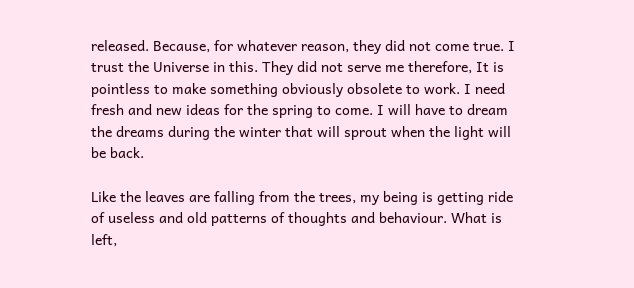released. Because, for whatever reason, they did not come true. I trust the Universe in this. They did not serve me therefore, It is pointless to make something obviously obsolete to work. I need fresh and new ideas for the spring to come. I will have to dream the dreams during the winter that will sprout when the light will be back.

Like the leaves are falling from the trees, my being is getting ride of useless and old patterns of thoughts and behaviour. What is left,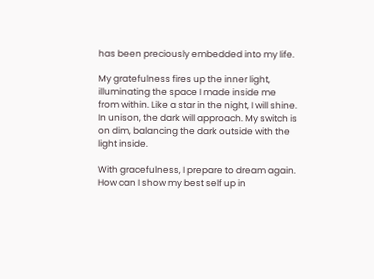has been preciously embedded into my life.

My gratefulness fires up the inner light, illuminating the space I made inside me from within. Like a star in the night, I will shine. In unison, the dark will approach. My switch is on dim, balancing the dark outside with the light inside.

With gracefulness, I prepare to dream again. How can I show my best self up in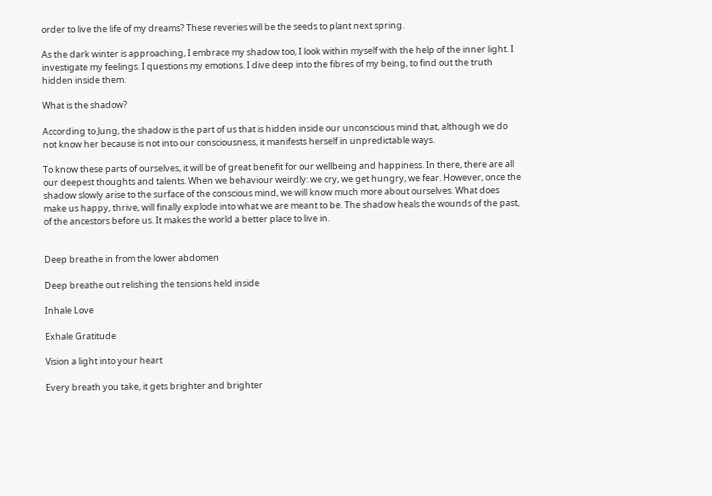order to live the life of my dreams? These reveries will be the seeds to plant next spring.

As the dark winter is approaching, I embrace my shadow too, I look within myself with the help of the inner light. I investigate my feelings. I questions my emotions. I dive deep into the fibres of my being, to find out the truth hidden inside them.

What is the shadow?

According to Jung, the shadow is the part of us that is hidden inside our unconscious mind that, although we do not know her because is not into our consciousness, it manifests herself in unpredictable ways.

To know these parts of ourselves, it will be of great benefit for our wellbeing and happiness. In there, there are all our deepest thoughts and talents. When we behaviour weirdly: we cry, we get hungry, we fear. However, once the shadow slowly arise to the surface of the conscious mind, we will know much more about ourselves. What does make us happy, thrive, will finally explode into what we are meant to be. The shadow heals the wounds of the past, of the ancestors before us. It makes the world a better place to live in.


Deep breathe in from the lower abdomen

Deep breathe out relishing the tensions held inside

Inhale Love

Exhale Gratitude

Vision a light into your heart

Every breath you take, it gets brighter and brighter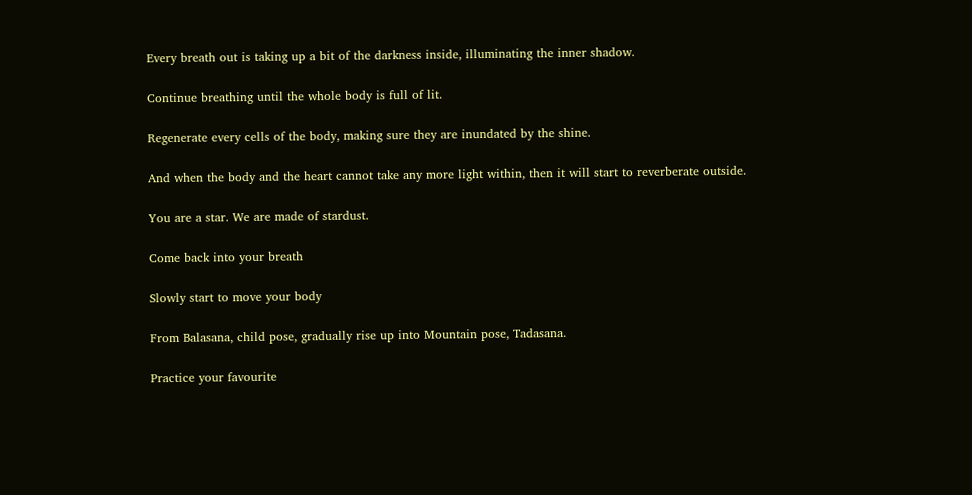Every breath out is taking up a bit of the darkness inside, illuminating the inner shadow.

Continue breathing until the whole body is full of lit.

Regenerate every cells of the body, making sure they are inundated by the shine.

And when the body and the heart cannot take any more light within, then it will start to reverberate outside.

You are a star. We are made of stardust.

Come back into your breath

Slowly start to move your body

From Balasana, child pose, gradually rise up into Mountain pose, Tadasana.

Practice your favourite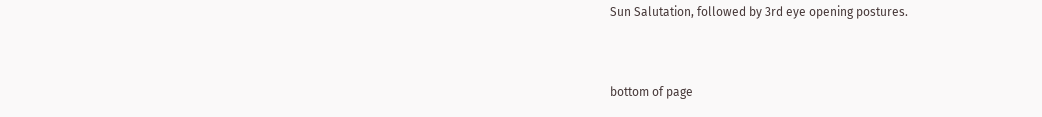Sun Salutation, followed by 3rd eye opening postures.


bottom of page